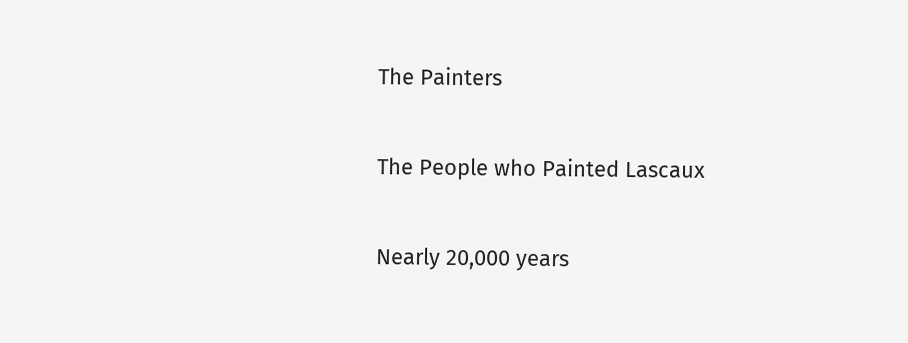The Painters

The People who Painted Lascaux

Nearly 20,000 years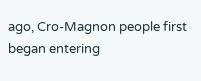ago, Cro-Magnon people first began entering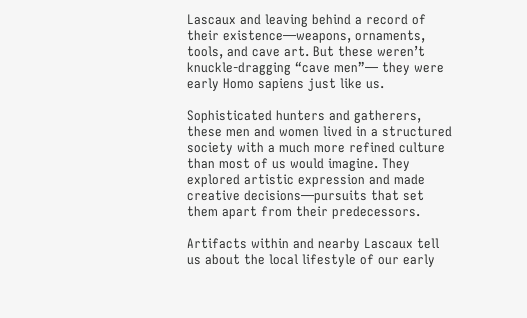Lascaux and leaving behind a record of their existence—weapons, ornaments, tools, and cave art. But these weren’t knuckle-dragging “cave men”— they were early Homo sapiens just like us.

Sophisticated hunters and gatherers, these men and women lived in a structured society with a much more refined culture than most of us would imagine. They explored artistic expression and made creative decisions—pursuits that set them apart from their predecessors.

Artifacts within and nearby Lascaux tell us about the local lifestyle of our early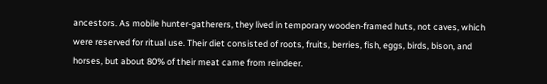ancestors. As mobile hunter-gatherers, they lived in temporary wooden-framed huts, not caves, which were reserved for ritual use. Their diet consisted of roots, fruits, berries, fish, eggs, birds, bison, and horses, but about 80% of their meat came from reindeer.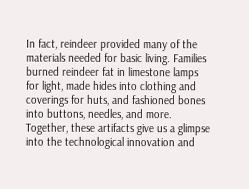In fact, reindeer provided many of the materials needed for basic living. Families burned reindeer fat in limestone lamps for light, made hides into clothing and coverings for huts, and fashioned bones into buttons, needles, and more. Together, these artifacts give us a glimpse into the technological innovation and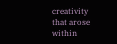creativity that arose within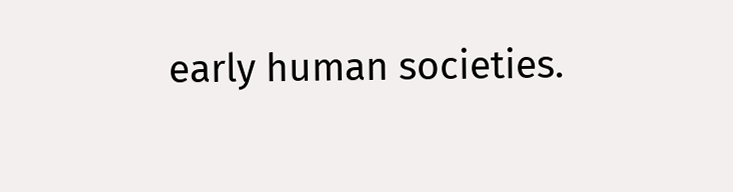early human societies.